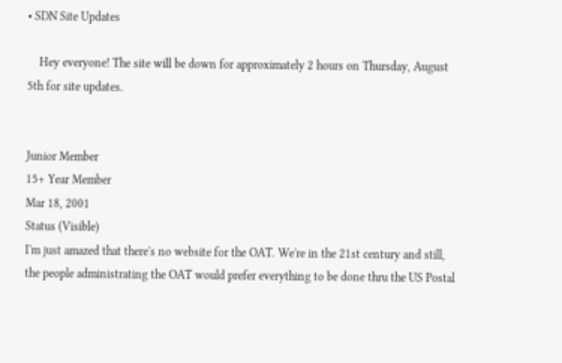• SDN Site Updates

    Hey everyone! The site will be down for approximately 2 hours on Thursday, August 5th for site updates.


Junior Member
15+ Year Member
Mar 18, 2001
Status (Visible)
I'm just amazed that there's no website for the OAT. We're in the 21st century and still, the people administrating the OAT would prefer everything to be done thru the US Postal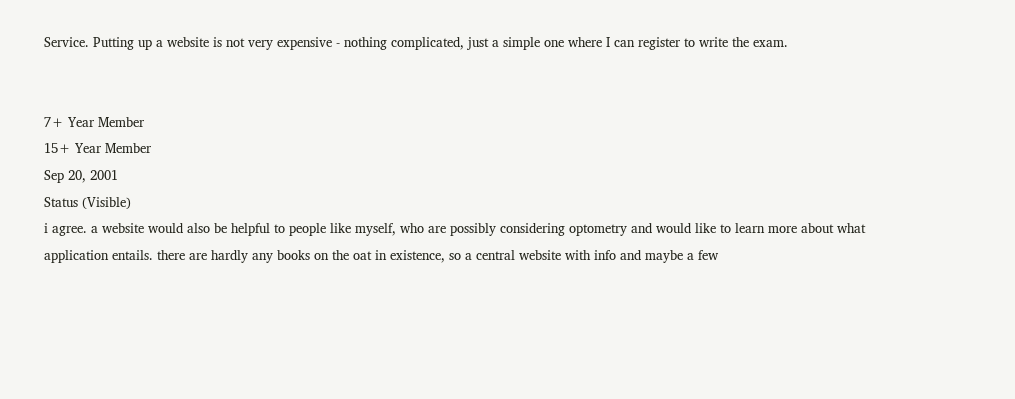Service. Putting up a website is not very expensive - nothing complicated, just a simple one where I can register to write the exam.


7+ Year Member
15+ Year Member
Sep 20, 2001
Status (Visible)
i agree. a website would also be helpful to people like myself, who are possibly considering optometry and would like to learn more about what application entails. there are hardly any books on the oat in existence, so a central website with info and maybe a few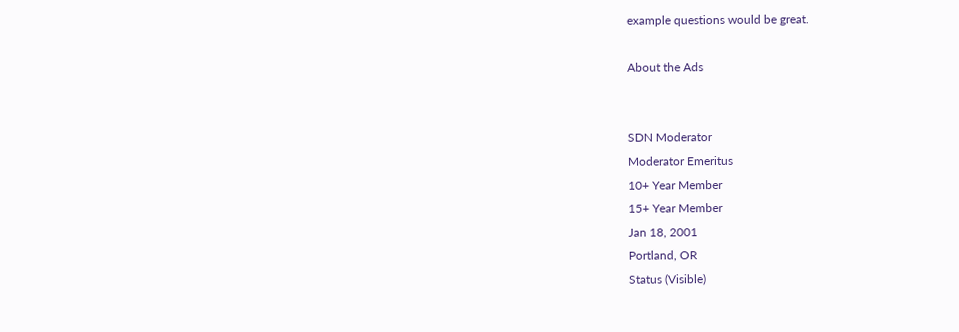example questions would be great.

About the Ads


SDN Moderator
Moderator Emeritus
10+ Year Member
15+ Year Member
Jan 18, 2001
Portland, OR
Status (Visible)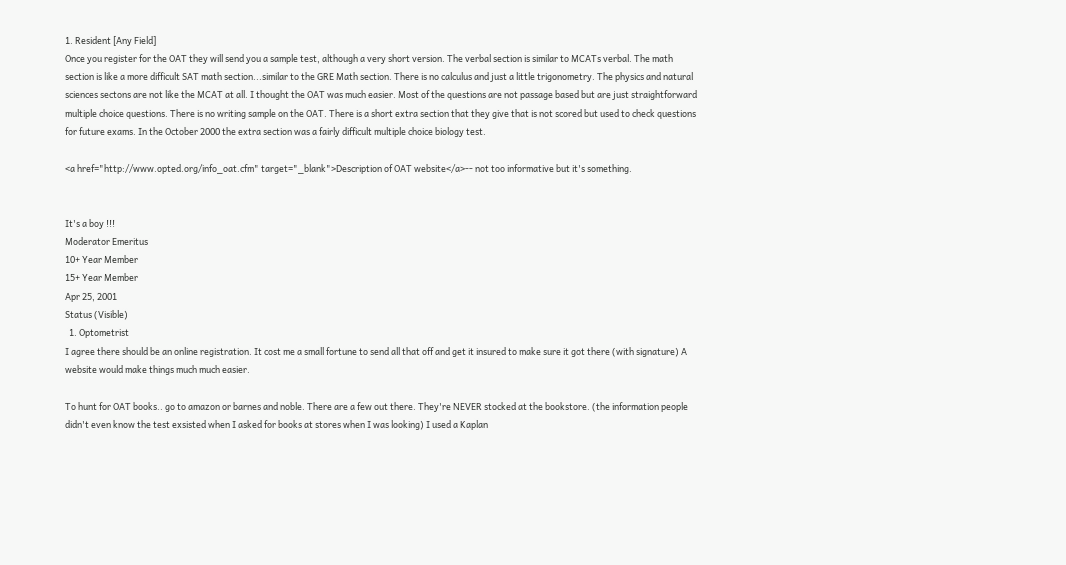1. Resident [Any Field]
Once you register for the OAT they will send you a sample test, although a very short version. The verbal section is similar to MCATs verbal. The math section is like a more difficult SAT math section...similar to the GRE Math section. There is no calculus and just a little trigonometry. The physics and natural sciences sectons are not like the MCAT at all. I thought the OAT was much easier. Most of the questions are not passage based but are just straightforward multiple choice questions. There is no writing sample on the OAT. There is a short extra section that they give that is not scored but used to check questions for future exams. In the October 2000 the extra section was a fairly difficult multiple choice biology test.

<a href="http://www.opted.org/info_oat.cfm" target="_blank">Description of OAT website</a>-- not too informative but it's something.


It's a boy !!!
Moderator Emeritus
10+ Year Member
15+ Year Member
Apr 25, 2001
Status (Visible)
  1. Optometrist
I agree there should be an online registration. It cost me a small fortune to send all that off and get it insured to make sure it got there (with signature) A website would make things much much easier.

To hunt for OAT books.. go to amazon or barnes and noble. There are a few out there. They're NEVER stocked at the bookstore. (the information people didn't even know the test exsisted when I asked for books at stores when I was looking) I used a Kaplan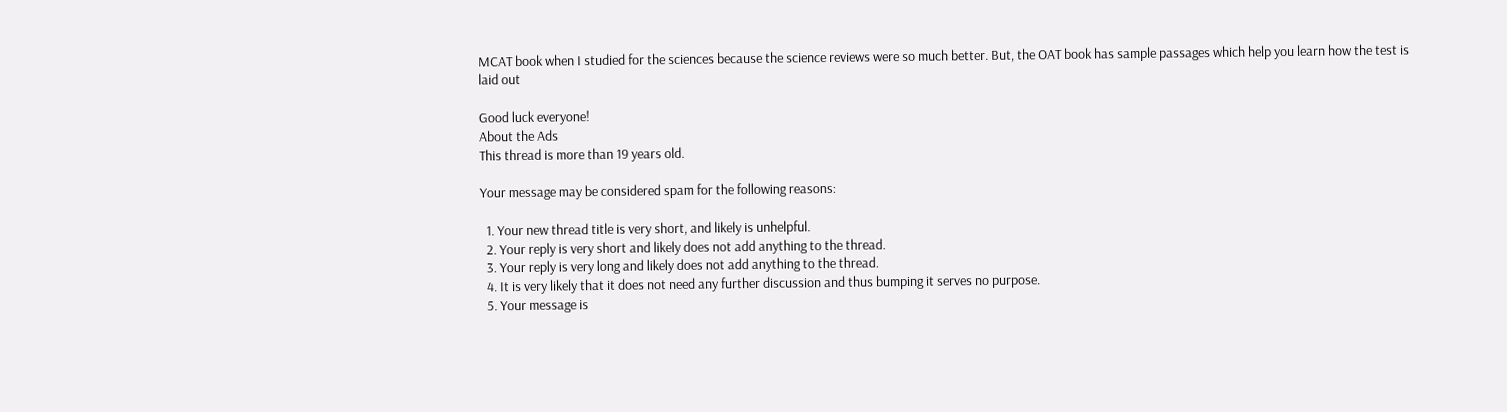MCAT book when I studied for the sciences because the science reviews were so much better. But, the OAT book has sample passages which help you learn how the test is laid out

Good luck everyone!
About the Ads
This thread is more than 19 years old.

Your message may be considered spam for the following reasons:

  1. Your new thread title is very short, and likely is unhelpful.
  2. Your reply is very short and likely does not add anything to the thread.
  3. Your reply is very long and likely does not add anything to the thread.
  4. It is very likely that it does not need any further discussion and thus bumping it serves no purpose.
  5. Your message is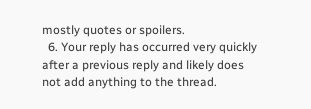mostly quotes or spoilers.
  6. Your reply has occurred very quickly after a previous reply and likely does not add anything to the thread.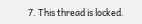7. This thread is locked.